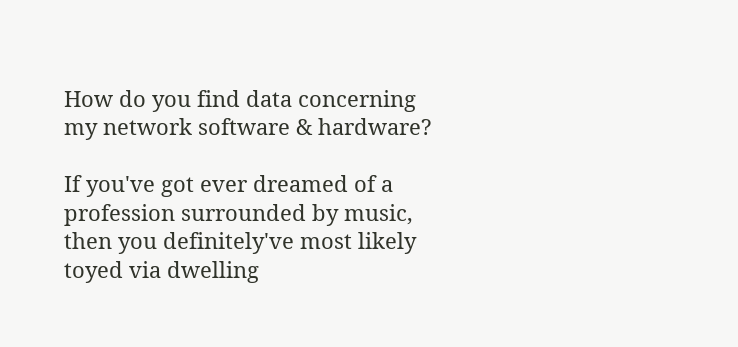How do you find data concerning my network software & hardware?

If you've got ever dreamed of a profession surrounded by music, then you definitely've most likely toyed via dwelling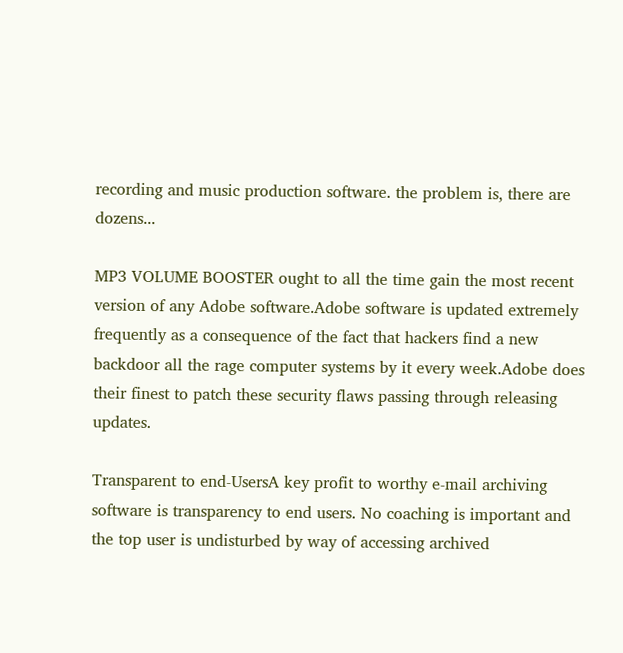recording and music production software. the problem is, there are dozens...

MP3 VOLUME BOOSTER ought to all the time gain the most recent version of any Adobe software.Adobe software is updated extremely frequently as a consequence of the fact that hackers find a new backdoor all the rage computer systems by it every week.Adobe does their finest to patch these security flaws passing through releasing updates.

Transparent to end-UsersA key profit to worthy e-mail archiving software is transparency to end users. No coaching is important and the top user is undisturbed by way of accessing archived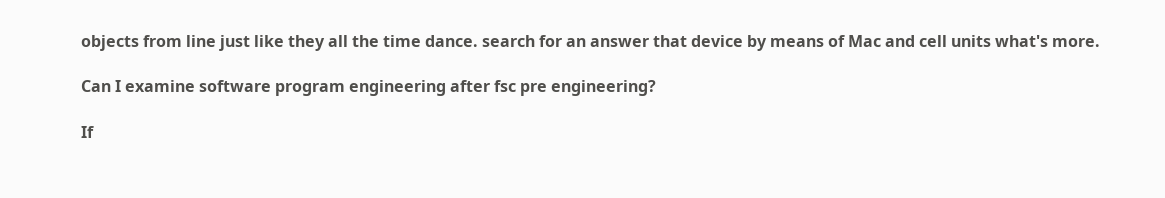objects from line just like they all the time dance. search for an answer that device by means of Mac and cell units what's more.

Can I examine software program engineering after fsc pre engineering?

If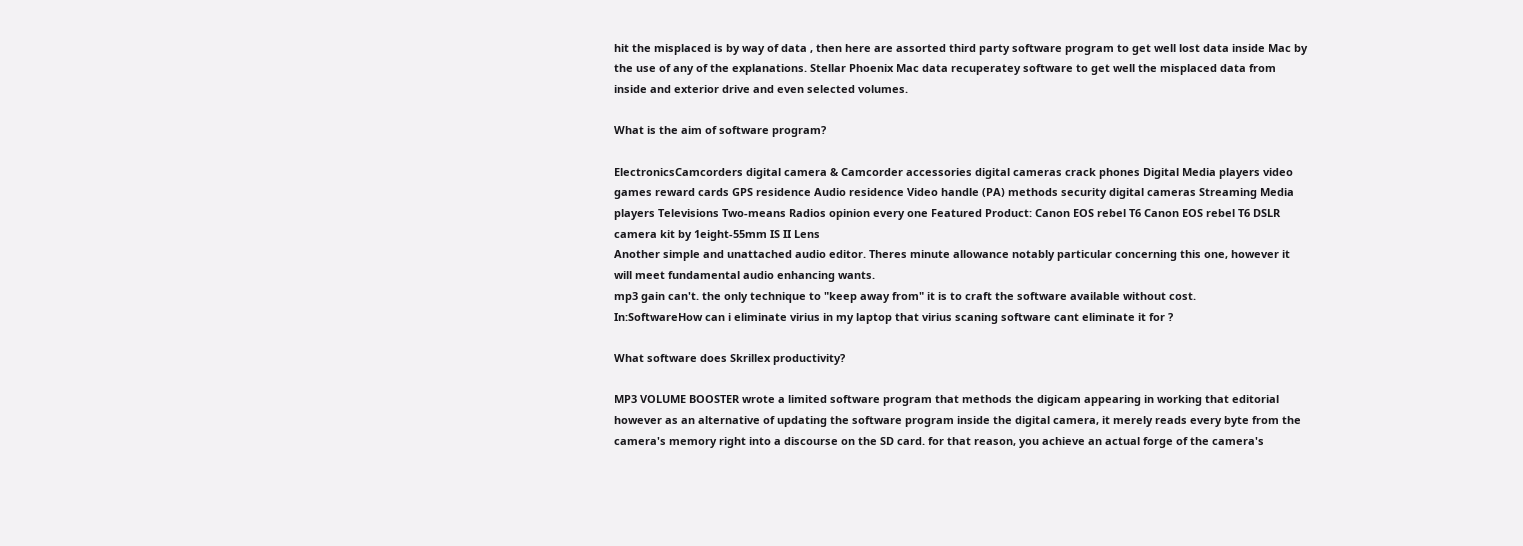hit the misplaced is by way of data , then here are assorted third party software program to get well lost data inside Mac by the use of any of the explanations. Stellar Phoenix Mac data recuperatey software to get well the misplaced data from inside and exterior drive and even selected volumes.

What is the aim of software program?

ElectronicsCamcorders digital camera & Camcorder accessories digital cameras crack phones Digital Media players video games reward cards GPS residence Audio residence Video handle (PA) methods security digital cameras Streaming Media players Televisions Two-means Radios opinion every one Featured Product: Canon EOS rebel T6 Canon EOS rebel T6 DSLR camera kit by 1eight-55mm IS II Lens
Another simple and unattached audio editor. Theres minute allowance notably particular concerning this one, however it will meet fundamental audio enhancing wants.
mp3 gain can't. the only technique to "keep away from" it is to craft the software available without cost.
In:SoftwareHow can i eliminate virius in my laptop that virius scaning software cant eliminate it for ?

What software does Skrillex productivity?

MP3 VOLUME BOOSTER wrote a limited software program that methods the digicam appearing in working that editorial however as an alternative of updating the software program inside the digital camera, it merely reads every byte from the camera's memory right into a discourse on the SD card. for that reason, you achieve an actual forge of the camera's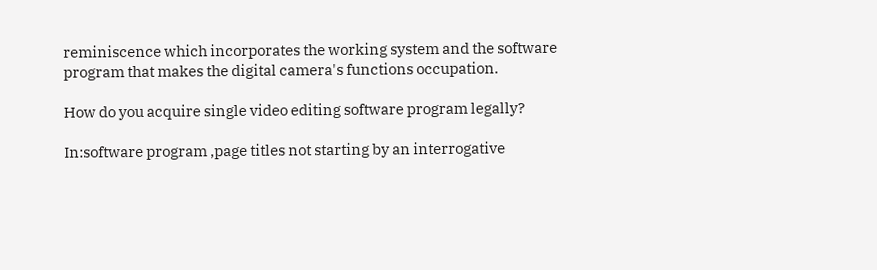reminiscence which incorporates the working system and the software program that makes the digital camera's functions occupation.

How do you acquire single video editing software program legally?

In:software program ,page titles not starting by an interrogative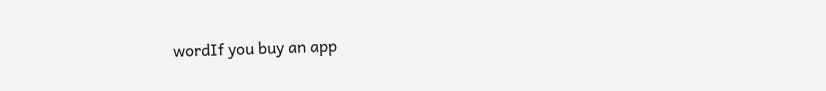wordIf you buy an app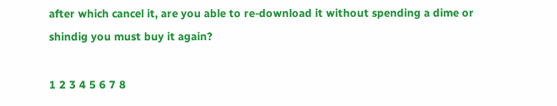after which cancel it, are you able to re-download it without spending a dime or shindig you must buy it again?

1 2 3 4 5 6 7 8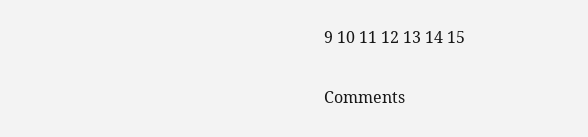9 10 11 12 13 14 15

Comments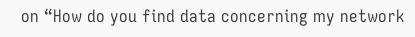on “How do you find data concerning my network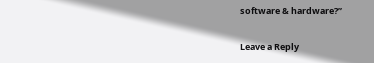software & hardware?”

Leave a Reply